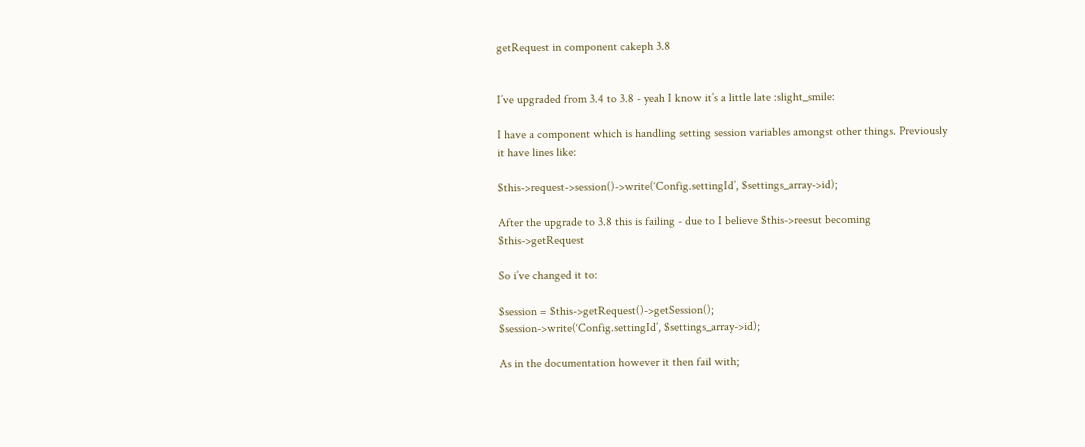getRequest in component cakeph 3.8


I’ve upgraded from 3.4 to 3.8 - yeah I know it’s a little late :slight_smile:

I have a component which is handling setting session variables amongst other things. Previously it have lines like:

$this->request->session()->write(‘Config.settingId’, $settings_array->id);

After the upgrade to 3.8 this is failing - due to I believe $this->reesut becoming $this->getRequest

So i’ve changed it to:

$session = $this->getRequest()->getSession();
$session->write(‘Config.settingId’, $settings_array->id);

As in the documentation however it then fail with;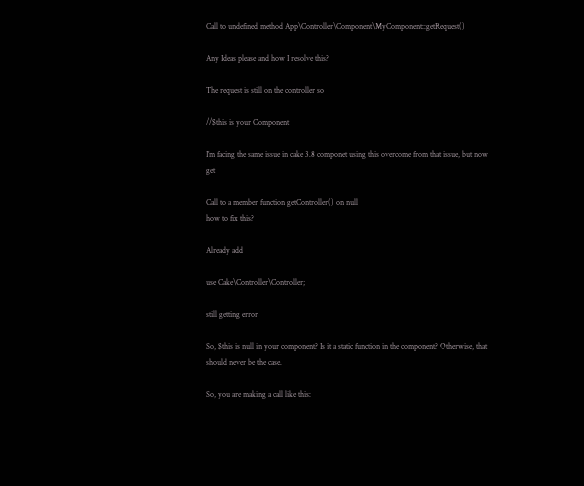Call to undefined method App\Controller\Component\MyComponent::getRequest()

Any Ideas please and how I resolve this?

The request is still on the controller so

//$this is your Component

I’m facing the same issue in cake 3.8 componet using this overcome from that issue, but now get

Call to a member function getController() on null
how to fix this?

Already add

use Cake\Controller\Controller;

still getting error

So, $this is null in your component? Is it a static function in the component? Otherwise, that should never be the case.

So, you are making a call like this: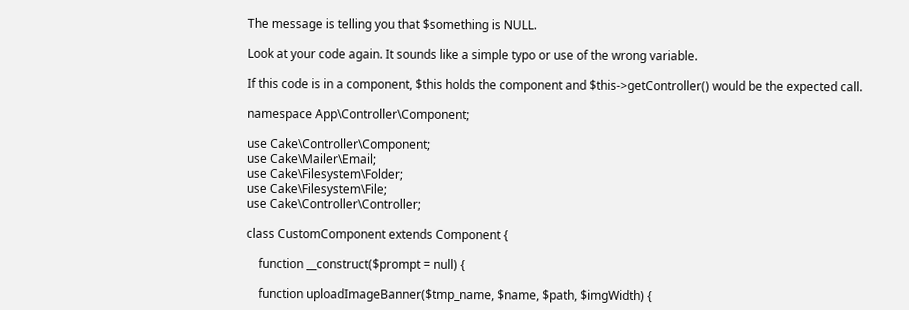The message is telling you that $something is NULL.

Look at your code again. It sounds like a simple typo or use of the wrong variable.

If this code is in a component, $this holds the component and $this->getController() would be the expected call.

namespace App\Controller\Component;

use Cake\Controller\Component;
use Cake\Mailer\Email;
use Cake\Filesystem\Folder;
use Cake\Filesystem\File;
use Cake\Controller\Controller;

class CustomComponent extends Component {

    function __construct($prompt = null) {

    function uploadImageBanner($tmp_name, $name, $path, $imgWidth) {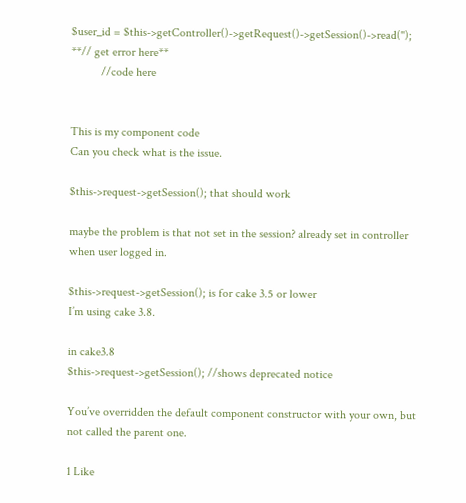$user_id = $this->getController()->getRequest()->getSession()->read(''); **// get error here**
          //code here


This is my component code
Can you check what is the issue.

$this->request->getSession(); that should work

maybe the problem is that not set in the session? already set in controller when user logged in.

$this->request->getSession(); is for cake 3.5 or lower
I’m using cake 3.8.

in cake3.8
$this->request->getSession(); //shows deprecated notice

You’ve overridden the default component constructor with your own, but not called the parent one.

1 Like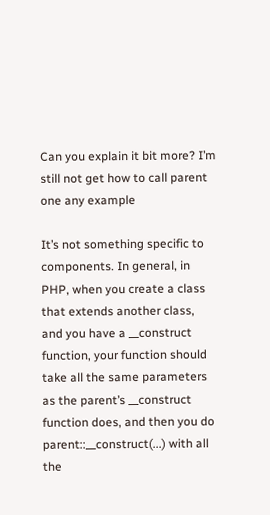Can you explain it bit more? I’m still not get how to call parent one any example

It’s not something specific to components. In general, in PHP, when you create a class that extends another class, and you have a __construct function, your function should take all the same parameters as the parent’s __construct function does, and then you do parent::__construct(...) with all the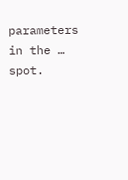parameters in the … spot.